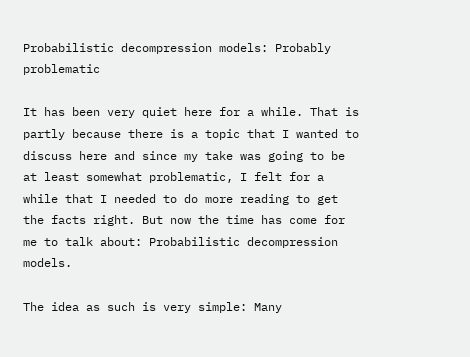Probabilistic decompression models: Probably problematic

It has been very quiet here for a while. That is partly because there is a topic that I wanted to discuss here and since my take was going to be at least somewhat problematic, I felt for a while that I needed to do more reading to get the facts right. But now the time has come for me to talk about: Probabilistic decompression models.

The idea as such is very simple: Many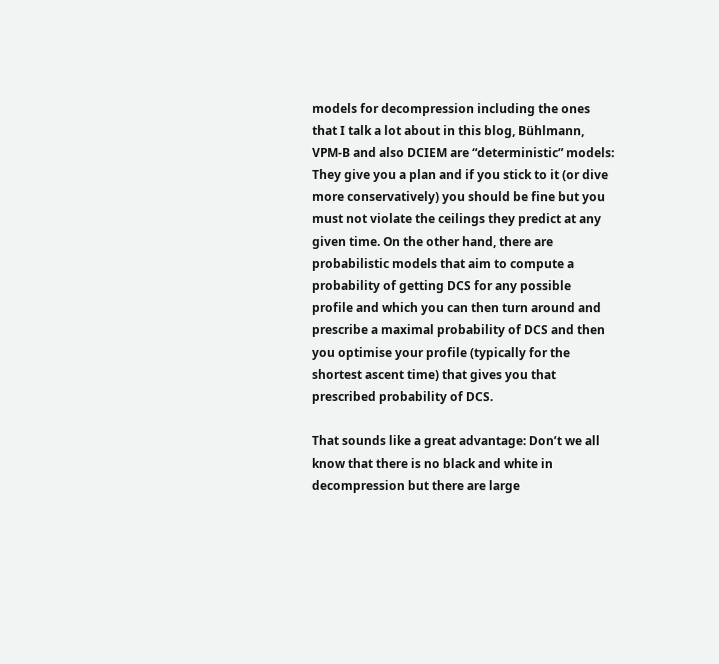models for decompression including the ones that I talk a lot about in this blog, Bühlmann, VPM-B and also DCIEM are “deterministic” models: They give you a plan and if you stick to it (or dive more conservatively) you should be fine but you must not violate the ceilings they predict at any given time. On the other hand, there are probabilistic models that aim to compute a probability of getting DCS for any possible profile and which you can then turn around and prescribe a maximal probability of DCS and then you optimise your profile (typically for the shortest ascent time) that gives you that prescribed probability of DCS.

That sounds like a great advantage: Don’t we all know that there is no black and white in decompression but there are large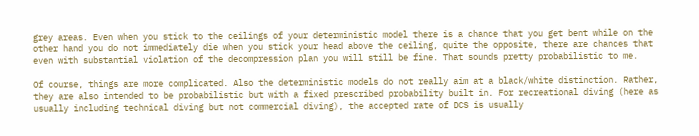grey areas. Even when you stick to the ceilings of your deterministic model there is a chance that you get bent while on the other hand you do not immediately die when you stick your head above the ceiling, quite the opposite, there are chances that even with substantial violation of the decompression plan you will still be fine. That sounds pretty probabilistic to me.

Of course, things are more complicated. Also the deterministic models do not really aim at a black/white distinction. Rather, they are also intended to be probabilistic but with a fixed prescribed probability built in. For recreational diving (here as usually including technical diving but not commercial diving), the accepted rate of DCS is usually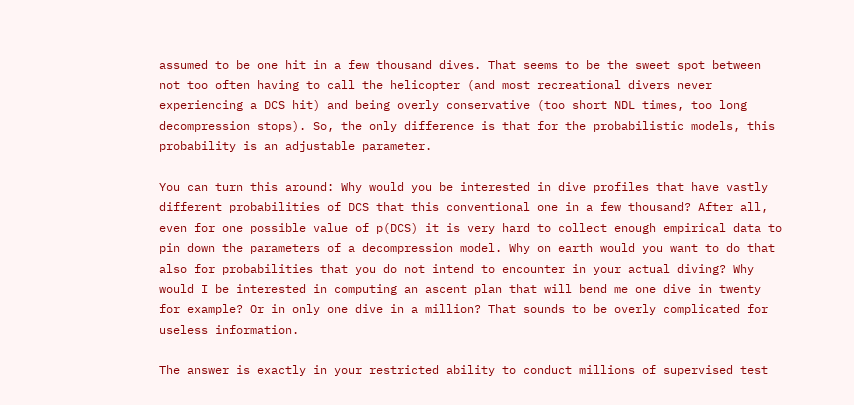assumed to be one hit in a few thousand dives. That seems to be the sweet spot between not too often having to call the helicopter (and most recreational divers never experiencing a DCS hit) and being overly conservative (too short NDL times, too long decompression stops). So, the only difference is that for the probabilistic models, this probability is an adjustable parameter.

You can turn this around: Why would you be interested in dive profiles that have vastly different probabilities of DCS that this conventional one in a few thousand? After all, even for one possible value of p(DCS) it is very hard to collect enough empirical data to pin down the parameters of a decompression model. Why on earth would you want to do that also for probabilities that you do not intend to encounter in your actual diving? Why would I be interested in computing an ascent plan that will bend me one dive in twenty for example? Or in only one dive in a million? That sounds to be overly complicated for useless information.

The answer is exactly in your restricted ability to conduct millions of supervised test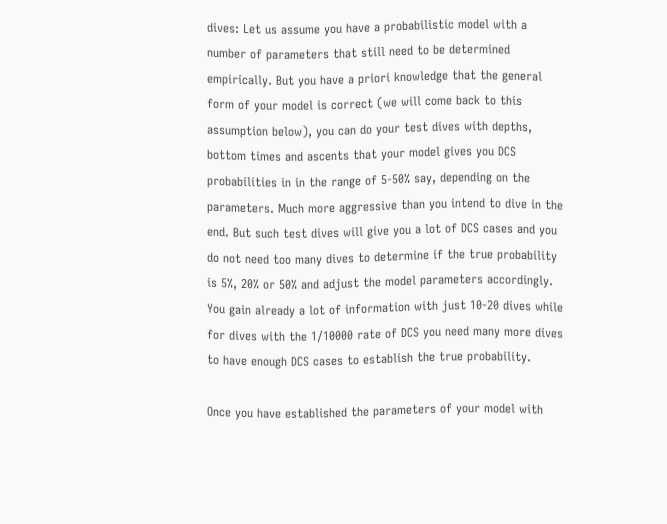dives: Let us assume you have a probabilistic model with a number of parameters that still need to be determined empirically. But you have a priori knowledge that the general form of your model is correct (we will come back to this assumption below), you can do your test dives with depths, bottom times and ascents that your model gives you DCS probabilities in in the range of 5-50% say, depending on the parameters. Much more aggressive than you intend to dive in the end. But such test dives will give you a lot of DCS cases and you do not need too many dives to determine if the true probability is 5%, 20% or 50% and adjust the model parameters accordingly. You gain already a lot of information with just 10-20 dives while for dives with the 1/10000 rate of DCS you need many more dives to have enough DCS cases to establish the true probability.

Once you have established the parameters of your model with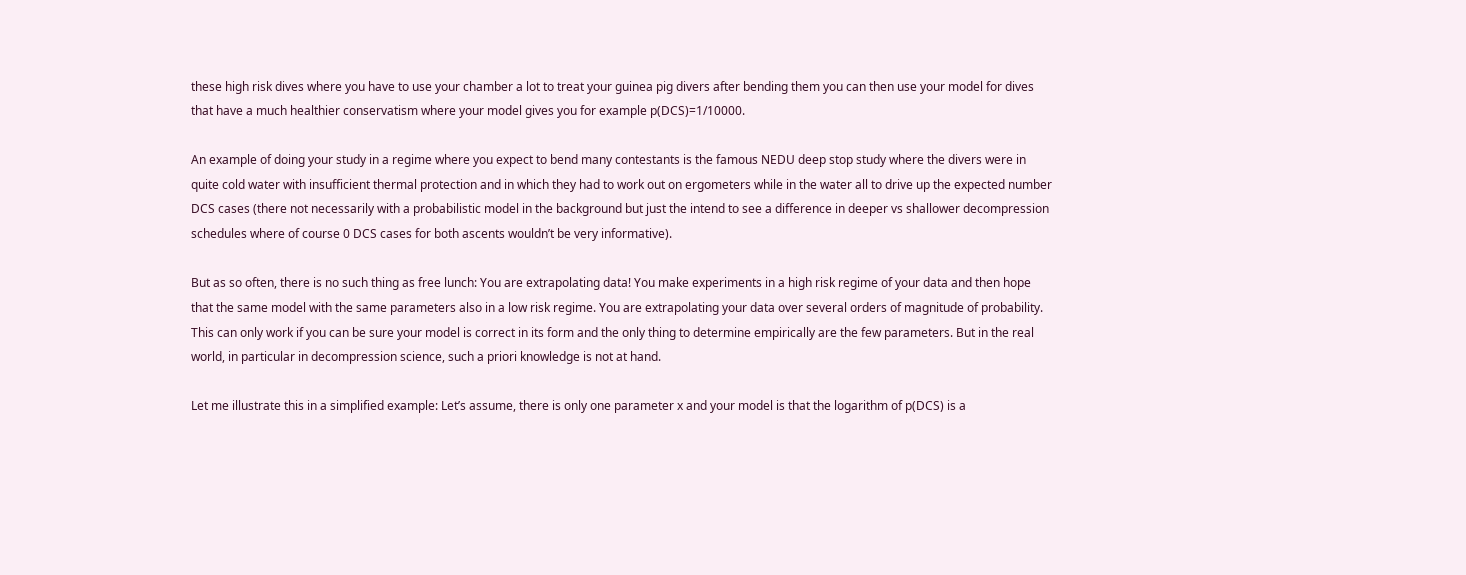these high risk dives where you have to use your chamber a lot to treat your guinea pig divers after bending them you can then use your model for dives that have a much healthier conservatism where your model gives you for example p(DCS)=1/10000.

An example of doing your study in a regime where you expect to bend many contestants is the famous NEDU deep stop study where the divers were in quite cold water with insufficient thermal protection and in which they had to work out on ergometers while in the water all to drive up the expected number DCS cases (there not necessarily with a probabilistic model in the background but just the intend to see a difference in deeper vs shallower decompression schedules where of course 0 DCS cases for both ascents wouldn’t be very informative).

But as so often, there is no such thing as free lunch: You are extrapolating data! You make experiments in a high risk regime of your data and then hope that the same model with the same parameters also in a low risk regime. You are extrapolating your data over several orders of magnitude of probability. This can only work if you can be sure your model is correct in its form and the only thing to determine empirically are the few parameters. But in the real world, in particular in decompression science, such a priori knowledge is not at hand.

Let me illustrate this in a simplified example: Let’s assume, there is only one parameter x and your model is that the logarithm of p(DCS) is a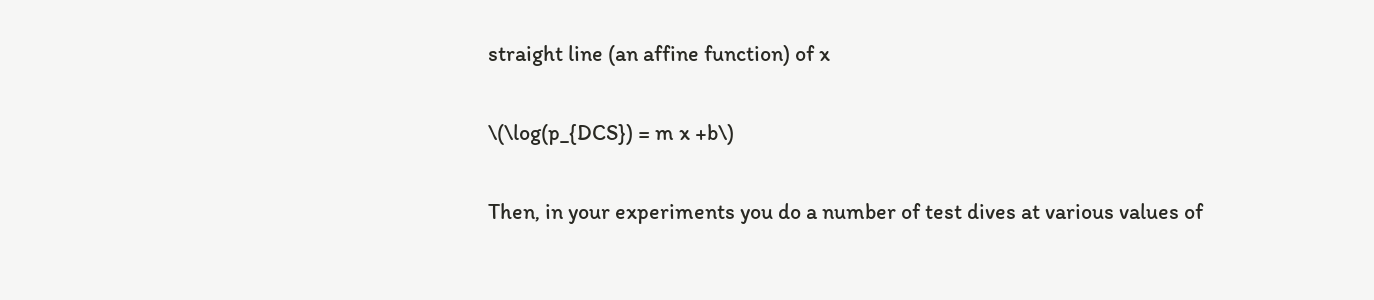straight line (an affine function) of x

\(\log(p_{DCS}) = m x +b\)

Then, in your experiments you do a number of test dives at various values of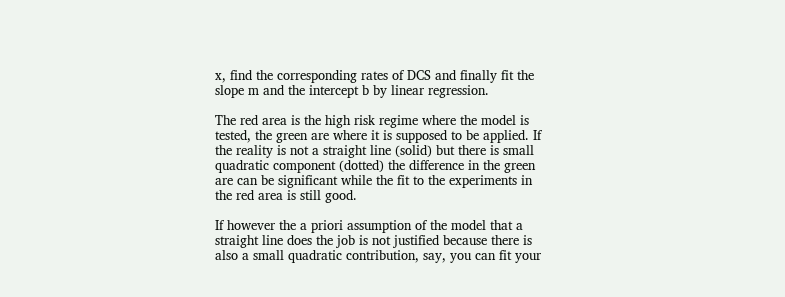x, find the corresponding rates of DCS and finally fit the slope m and the intercept b by linear regression.

The red area is the high risk regime where the model is tested, the green are where it is supposed to be applied. If the reality is not a straight line (solid) but there is small quadratic component (dotted) the difference in the green are can be significant while the fit to the experiments in the red area is still good.

If however the a priori assumption of the model that a straight line does the job is not justified because there is also a small quadratic contribution, say, you can fit your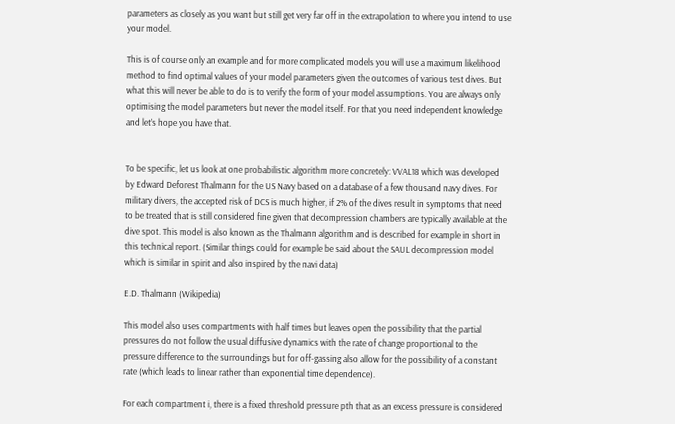parameters as closely as you want but still get very far off in the extrapolation to where you intend to use your model.

This is of course only an example and for more complicated models you will use a maximum likelihood method to find optimal values of your model parameters given the outcomes of various test dives. But what this will never be able to do is to verify the form of your model assumptions. You are always only optimising the model parameters but never the model itself. For that you need independent knowledge and let’s hope you have that.


To be specific, let us look at one probabilistic algorithm more concretely: VVAL18 which was developed by Edward Deforest Thalmann for the US Navy based on a database of a few thousand navy dives. For military divers, the accepted risk of DCS is much higher, if 2% of the dives result in symptoms that need to be treated that is still considered fine given that decompression chambers are typically available at the dive spot. This model is also known as the Thalmann algorithm and is described for example in short in this technical report. (Similar things could for example be said about the SAUL decompression model which is similar in spirit and also inspired by the navi data)

E.D. Thalmann (Wikipedia)

This model also uses compartments with half times but leaves open the possibility that the partial pressures do not follow the usual diffusive dynamics with the rate of change proportional to the pressure difference to the surroundings but for off-gassing also allow for the possibility of a constant rate (which leads to linear rather than exponential time dependence).

For each compartment i, there is a fixed threshold pressure pth that as an excess pressure is considered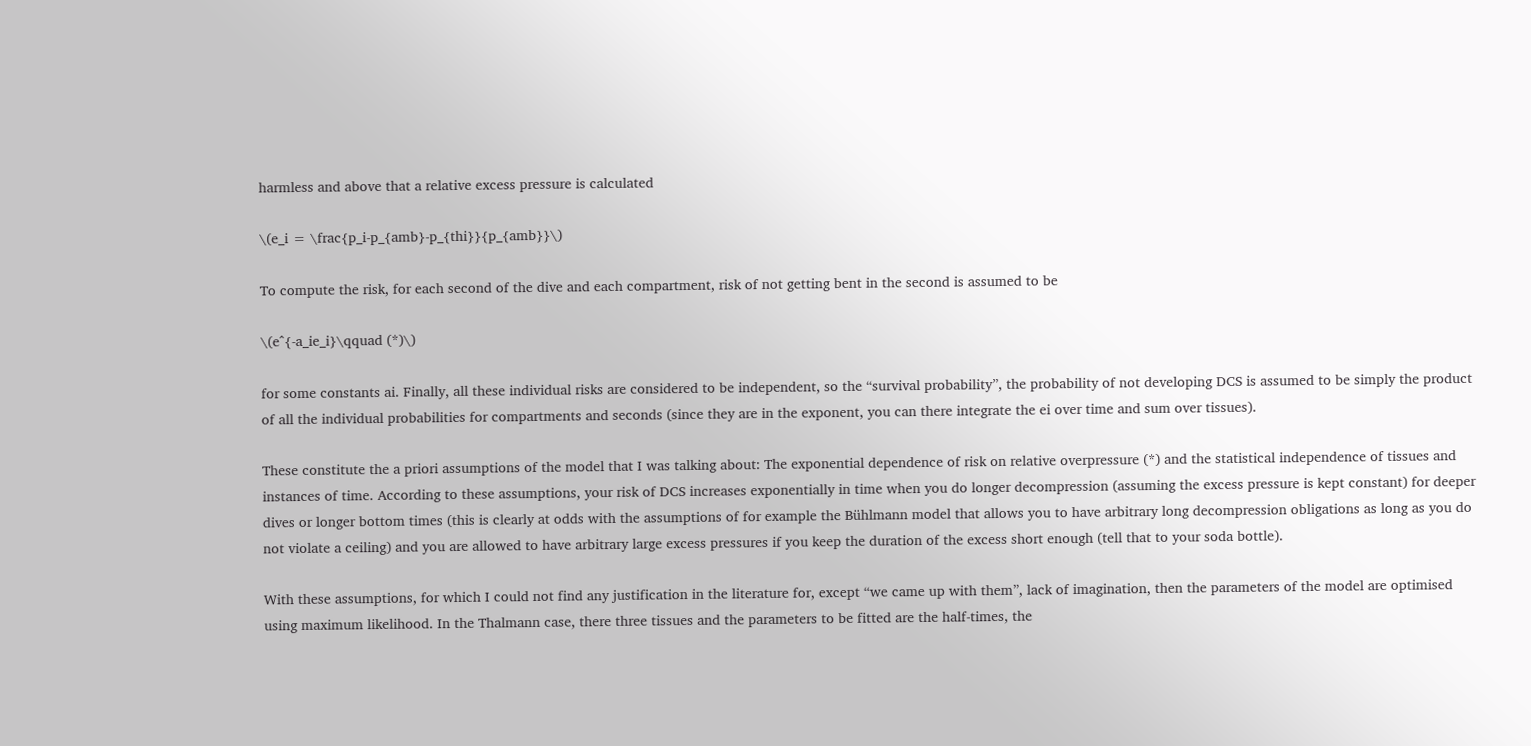harmless and above that a relative excess pressure is calculated

\(e_i = \frac{p_i-p_{amb}-p_{thi}}{p_{amb}}\)

To compute the risk, for each second of the dive and each compartment, risk of not getting bent in the second is assumed to be

\(e^{-a_ie_i}\qquad (*)\)

for some constants ai. Finally, all these individual risks are considered to be independent, so the “survival probability”, the probability of not developing DCS is assumed to be simply the product of all the individual probabilities for compartments and seconds (since they are in the exponent, you can there integrate the ei over time and sum over tissues).

These constitute the a priori assumptions of the model that I was talking about: The exponential dependence of risk on relative overpressure (*) and the statistical independence of tissues and instances of time. According to these assumptions, your risk of DCS increases exponentially in time when you do longer decompression (assuming the excess pressure is kept constant) for deeper dives or longer bottom times (this is clearly at odds with the assumptions of for example the Bühlmann model that allows you to have arbitrary long decompression obligations as long as you do not violate a ceiling) and you are allowed to have arbitrary large excess pressures if you keep the duration of the excess short enough (tell that to your soda bottle).

With these assumptions, for which I could not find any justification in the literature for, except “we came up with them”, lack of imagination, then the parameters of the model are optimised using maximum likelihood. In the Thalmann case, there three tissues and the parameters to be fitted are the half-times, the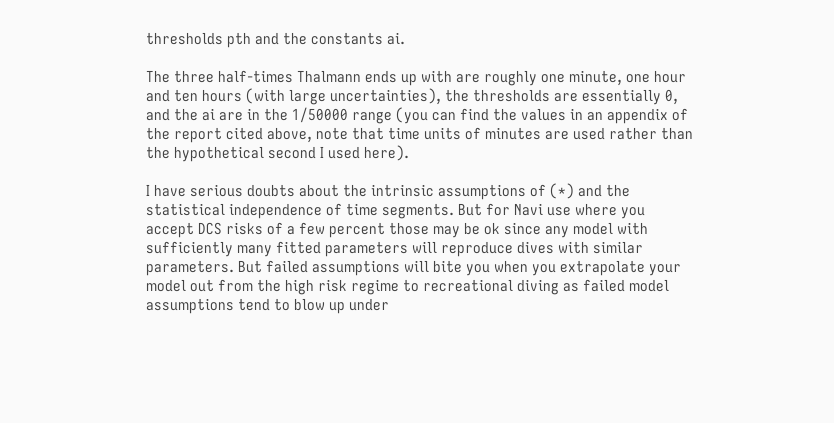thresholds pth and the constants ai.

The three half-times Thalmann ends up with are roughly one minute, one hour and ten hours (with large uncertainties), the thresholds are essentially 0, and the ai are in the 1/50000 range (you can find the values in an appendix of the report cited above, note that time units of minutes are used rather than the hypothetical second I used here).

I have serious doubts about the intrinsic assumptions of (*) and the statistical independence of time segments. But for Navi use where you accept DCS risks of a few percent those may be ok since any model with sufficiently many fitted parameters will reproduce dives with similar parameters. But failed assumptions will bite you when you extrapolate your model out from the high risk regime to recreational diving as failed model assumptions tend to blow up under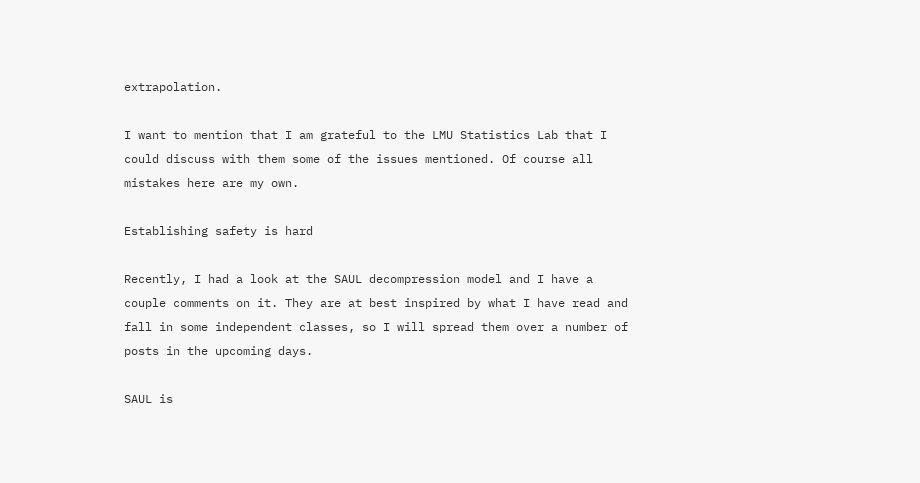extrapolation.

I want to mention that I am grateful to the LMU Statistics Lab that I could discuss with them some of the issues mentioned. Of course all mistakes here are my own.

Establishing safety is hard

Recently, I had a look at the SAUL decompression model and I have a couple comments on it. They are at best inspired by what I have read and fall in some independent classes, so I will spread them over a number of posts in the upcoming days.

SAUL is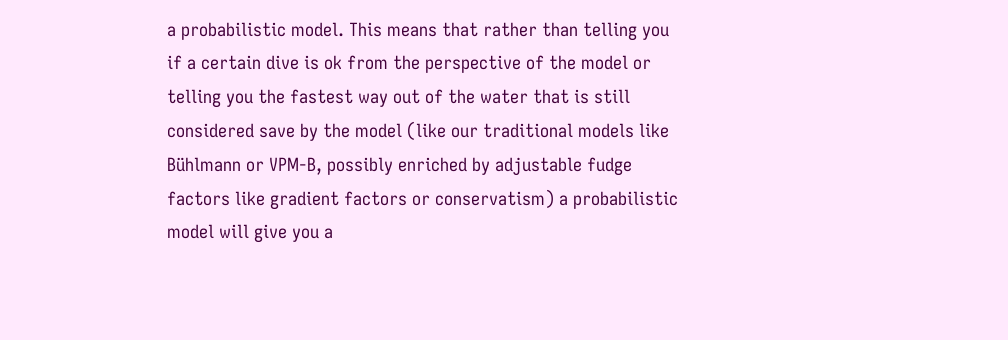a probabilistic model. This means that rather than telling you if a certain dive is ok from the perspective of the model or telling you the fastest way out of the water that is still considered save by the model (like our traditional models like Bühlmann or VPM-B, possibly enriched by adjustable fudge factors like gradient factors or conservatism) a probabilistic model will give you a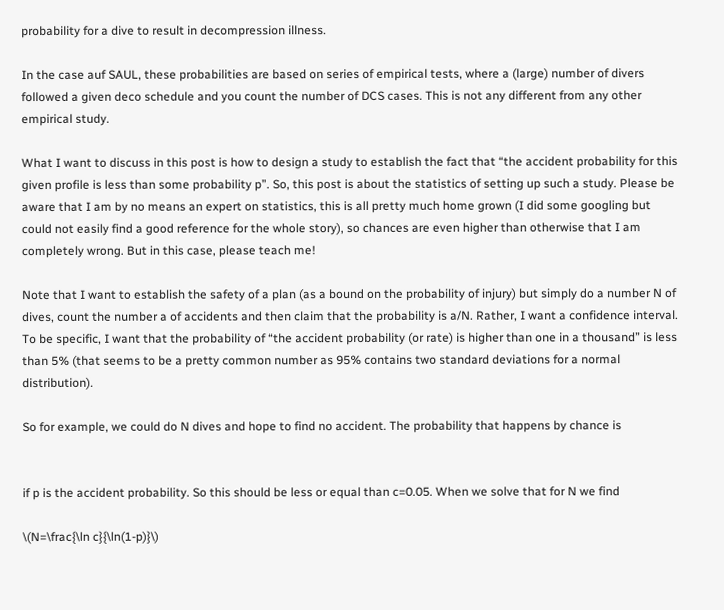probability for a dive to result in decompression illness.

In the case auf SAUL, these probabilities are based on series of empirical tests, where a (large) number of divers followed a given deco schedule and you count the number of DCS cases. This is not any different from any other empirical study.

What I want to discuss in this post is how to design a study to establish the fact that “the accident probability for this given profile is less than some probability p”. So, this post is about the statistics of setting up such a study. Please be aware that I am by no means an expert on statistics, this is all pretty much home grown (I did some googling but could not easily find a good reference for the whole story), so chances are even higher than otherwise that I am completely wrong. But in this case, please teach me!

Note that I want to establish the safety of a plan (as a bound on the probability of injury) but simply do a number N of dives, count the number a of accidents and then claim that the probability is a/N. Rather, I want a confidence interval. To be specific, I want that the probability of “the accident probability (or rate) is higher than one in a thousand” is less than 5% (that seems to be a pretty common number as 95% contains two standard deviations for a normal distribution).

So for example, we could do N dives and hope to find no accident. The probability that happens by chance is


if p is the accident probability. So this should be less or equal than c=0.05. When we solve that for N we find

\(N=\frac{\ln c}{\ln(1-p)}\)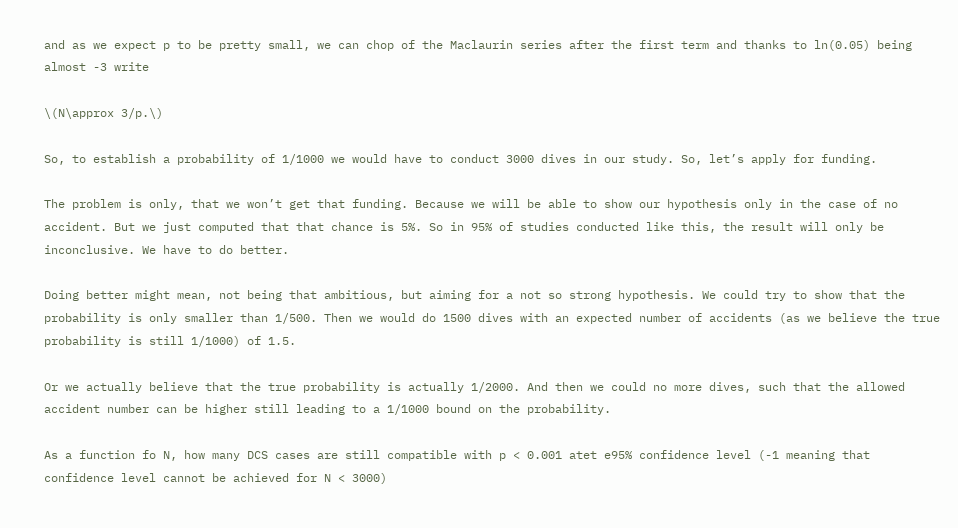and as we expect p to be pretty small, we can chop of the Maclaurin series after the first term and thanks to ln(0.05) being almost -3 write

\(N\approx 3/p.\)

So, to establish a probability of 1/1000 we would have to conduct 3000 dives in our study. So, let’s apply for funding.

The problem is only, that we won’t get that funding. Because we will be able to show our hypothesis only in the case of no accident. But we just computed that that chance is 5%. So in 95% of studies conducted like this, the result will only be inconclusive. We have to do better.

Doing better might mean, not being that ambitious, but aiming for a not so strong hypothesis. We could try to show that the probability is only smaller than 1/500. Then we would do 1500 dives with an expected number of accidents (as we believe the true probability is still 1/1000) of 1.5.

Or we actually believe that the true probability is actually 1/2000. And then we could no more dives, such that the allowed accident number can be higher still leading to a 1/1000 bound on the probability.

As a function fo N, how many DCS cases are still compatible with p < 0.001 atet e95% confidence level (-1 meaning that confidence level cannot be achieved for N < 3000)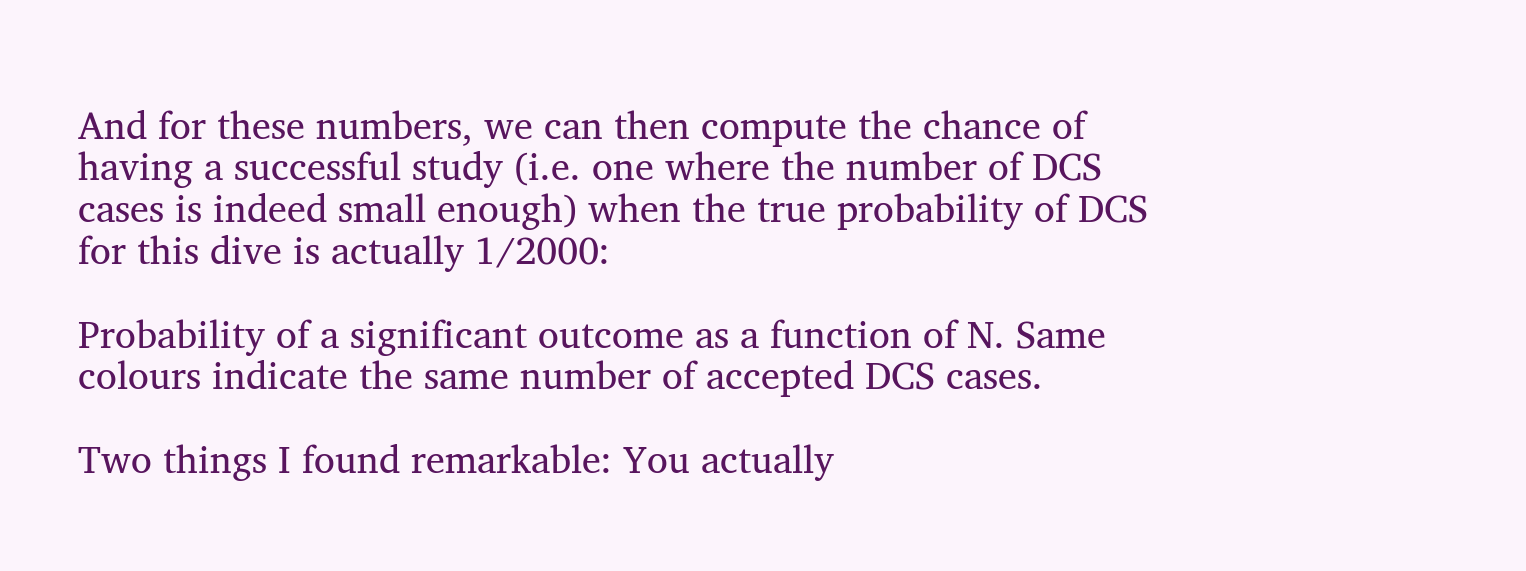And for these numbers, we can then compute the chance of having a successful study (i.e. one where the number of DCS cases is indeed small enough) when the true probability of DCS for this dive is actually 1/2000:

Probability of a significant outcome as a function of N. Same colours indicate the same number of accepted DCS cases.

Two things I found remarkable: You actually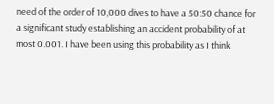need of the order of 10,000 dives to have a 50:50 chance for a significant study establishing an accident probability of at most 0.001. I have been using this probability as I think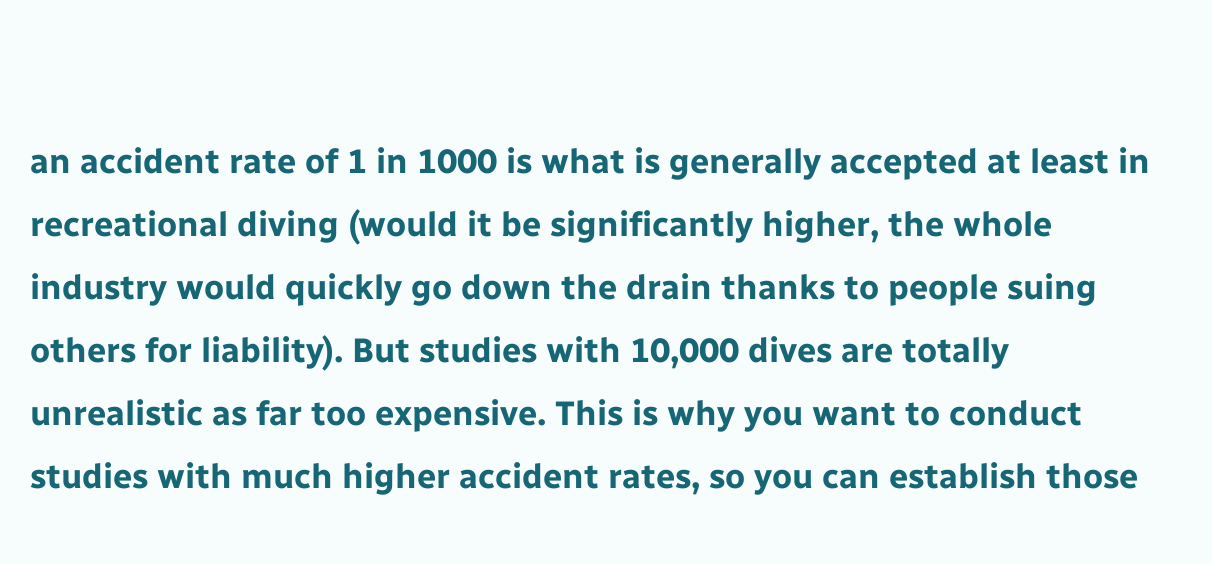an accident rate of 1 in 1000 is what is generally accepted at least in recreational diving (would it be significantly higher, the whole industry would quickly go down the drain thanks to people suing others for liability). But studies with 10,000 dives are totally unrealistic as far too expensive. This is why you want to conduct studies with much higher accident rates, so you can establish those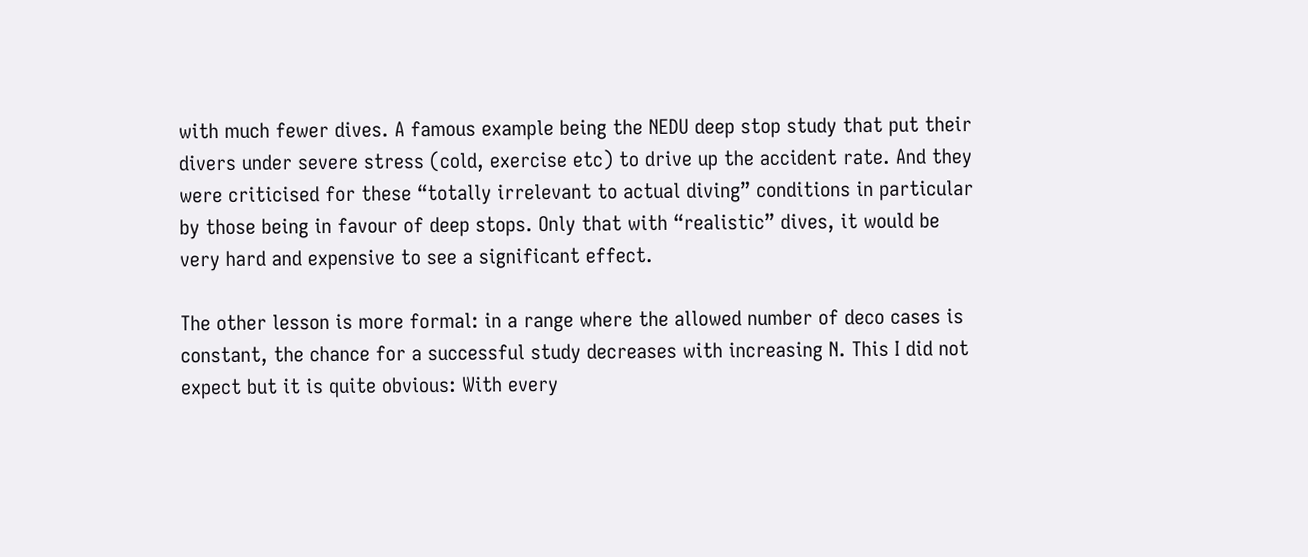with much fewer dives. A famous example being the NEDU deep stop study that put their divers under severe stress (cold, exercise etc) to drive up the accident rate. And they were criticised for these “totally irrelevant to actual diving” conditions in particular by those being in favour of deep stops. Only that with “realistic” dives, it would be very hard and expensive to see a significant effect.

The other lesson is more formal: in a range where the allowed number of deco cases is constant, the chance for a successful study decreases with increasing N. This I did not expect but it is quite obvious: With every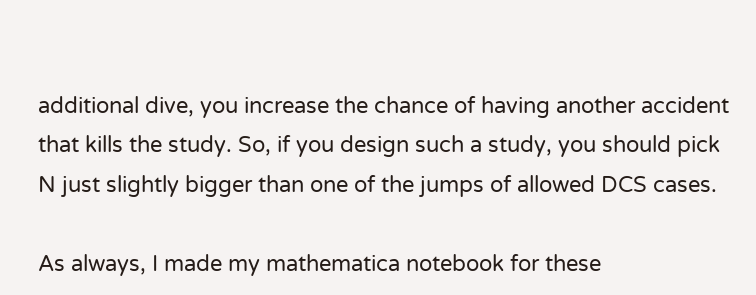additional dive, you increase the chance of having another accident that kills the study. So, if you design such a study, you should pick N just slightly bigger than one of the jumps of allowed DCS cases.

As always, I made my mathematica notebook for these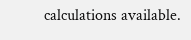calculations available.